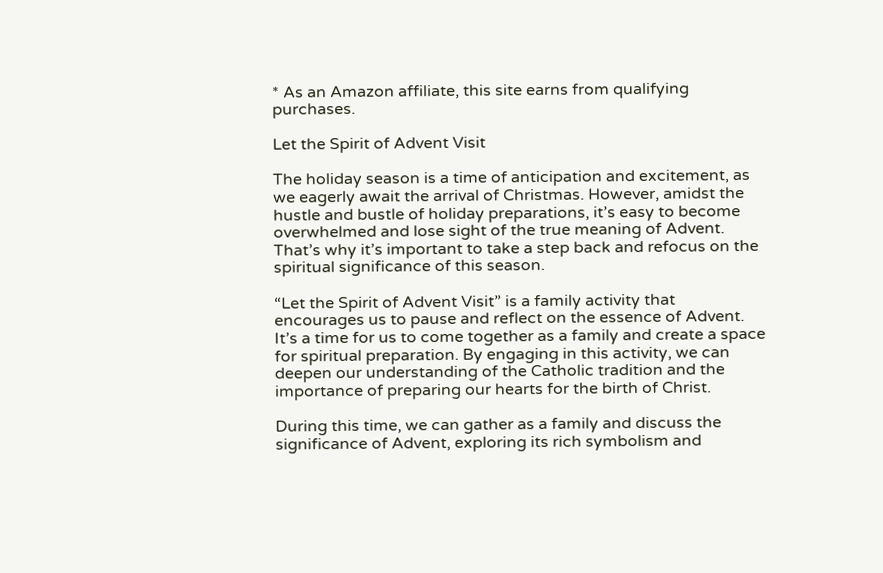* As an Amazon affiliate, this site earns from qualifying purchases.

Let the Spirit of Advent Visit

The holiday season is a time of anticipation and excitement, as we eagerly await the arrival of Christmas. However, amidst the hustle and bustle of holiday preparations, it’s easy to become overwhelmed and lose sight of the true meaning of Advent. That’s why it’s important to take a step back and refocus on the spiritual significance of this season.

“Let the Spirit of Advent Visit” is a family activity that encourages us to pause and reflect on the essence of Advent. It’s a time for us to come together as a family and create a space for spiritual preparation. By engaging in this activity, we can deepen our understanding of the Catholic tradition and the importance of preparing our hearts for the birth of Christ.

During this time, we can gather as a family and discuss the significance of Advent, exploring its rich symbolism and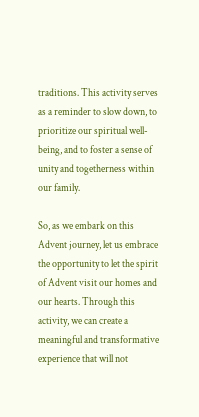traditions. This activity serves as a reminder to slow down, to prioritize our spiritual well-being, and to foster a sense of unity and togetherness within our family.

So, as we embark on this Advent journey, let us embrace the opportunity to let the spirit of Advent visit our homes and our hearts. Through this activity, we can create a meaningful and transformative experience that will not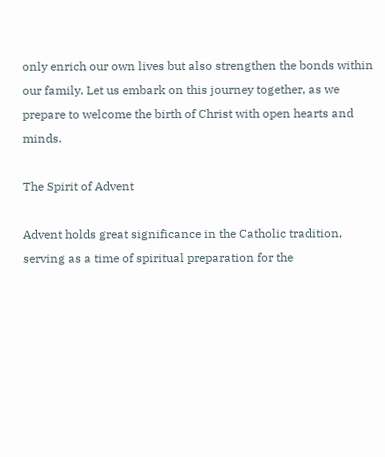only enrich our own lives but also strengthen the bonds within our family. Let us embark on this journey together, as we prepare to welcome the birth of Christ with open hearts and minds.

The Spirit of Advent

Advent holds great significance in the Catholic tradition, serving as a time of spiritual preparation for the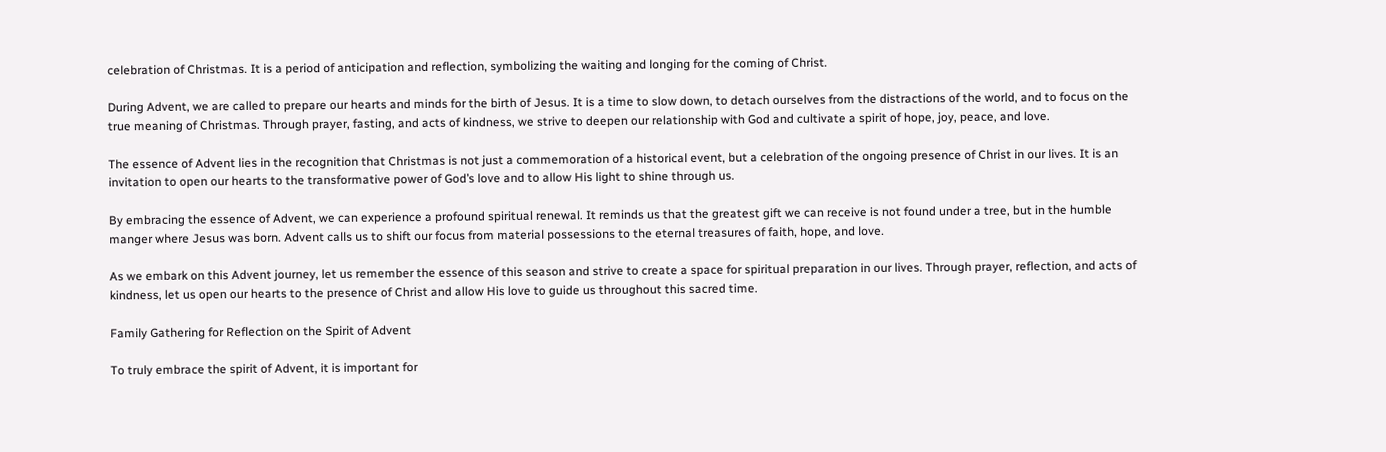celebration of Christmas. It is a period of anticipation and reflection, symbolizing the waiting and longing for the coming of Christ.

During Advent, we are called to prepare our hearts and minds for the birth of Jesus. It is a time to slow down, to detach ourselves from the distractions of the world, and to focus on the true meaning of Christmas. Through prayer, fasting, and acts of kindness, we strive to deepen our relationship with God and cultivate a spirit of hope, joy, peace, and love.

The essence of Advent lies in the recognition that Christmas is not just a commemoration of a historical event, but a celebration of the ongoing presence of Christ in our lives. It is an invitation to open our hearts to the transformative power of God’s love and to allow His light to shine through us.

By embracing the essence of Advent, we can experience a profound spiritual renewal. It reminds us that the greatest gift we can receive is not found under a tree, but in the humble manger where Jesus was born. Advent calls us to shift our focus from material possessions to the eternal treasures of faith, hope, and love.

As we embark on this Advent journey, let us remember the essence of this season and strive to create a space for spiritual preparation in our lives. Through prayer, reflection, and acts of kindness, let us open our hearts to the presence of Christ and allow His love to guide us throughout this sacred time.

Family Gathering for Reflection on the Spirit of Advent

To truly embrace the spirit of Advent, it is important for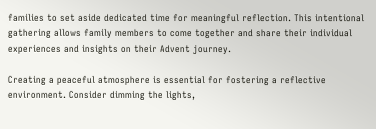families to set aside dedicated time for meaningful reflection. This intentional gathering allows family members to come together and share their individual experiences and insights on their Advent journey.

Creating a peaceful atmosphere is essential for fostering a reflective environment. Consider dimming the lights,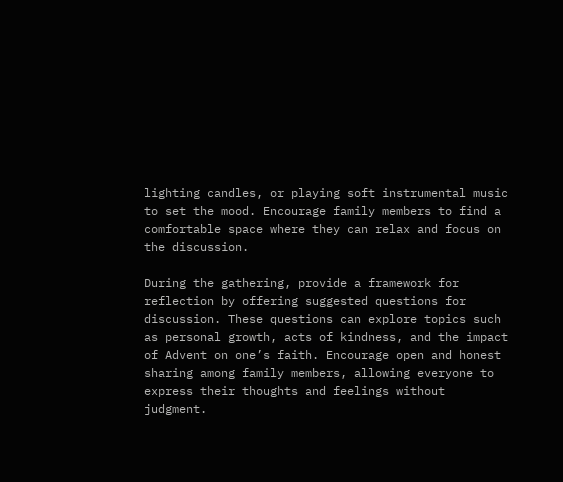lighting candles, or playing soft instrumental music to set the mood. Encourage family members to find a comfortable space where they can relax and focus on the discussion.

During the gathering, provide a framework for reflection by offering suggested questions for discussion. These questions can explore topics such as personal growth, acts of kindness, and the impact of Advent on one’s faith. Encourage open and honest sharing among family members, allowing everyone to express their thoughts and feelings without judgment.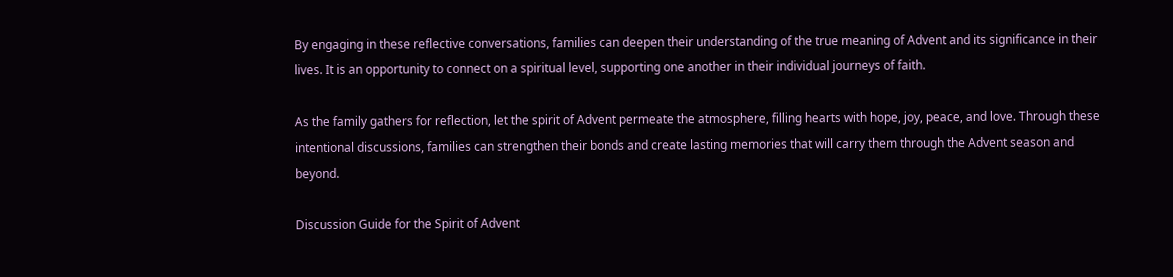By engaging in these reflective conversations, families can deepen their understanding of the true meaning of Advent and its significance in their lives. It is an opportunity to connect on a spiritual level, supporting one another in their individual journeys of faith.

As the family gathers for reflection, let the spirit of Advent permeate the atmosphere, filling hearts with hope, joy, peace, and love. Through these intentional discussions, families can strengthen their bonds and create lasting memories that will carry them through the Advent season and beyond.

Discussion Guide for the Spirit of Advent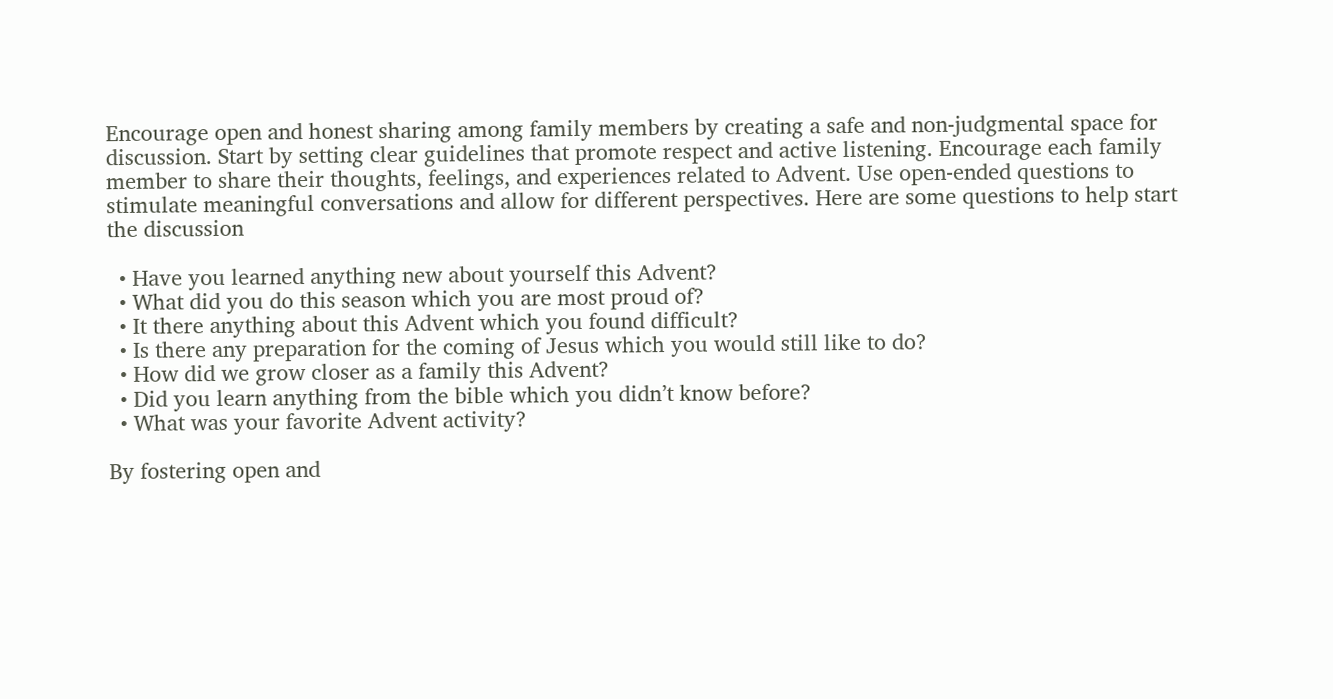Encourage open and honest sharing among family members by creating a safe and non-judgmental space for discussion. Start by setting clear guidelines that promote respect and active listening. Encourage each family member to share their thoughts, feelings, and experiences related to Advent. Use open-ended questions to stimulate meaningful conversations and allow for different perspectives. Here are some questions to help start the discussion

  • Have you learned anything new about yourself this Advent?
  • What did you do this season which you are most proud of?
  • It there anything about this Advent which you found difficult?
  • Is there any preparation for the coming of Jesus which you would still like to do?
  • How did we grow closer as a family this Advent?
  • Did you learn anything from the bible which you didn’t know before?
  • What was your favorite Advent activity?

By fostering open and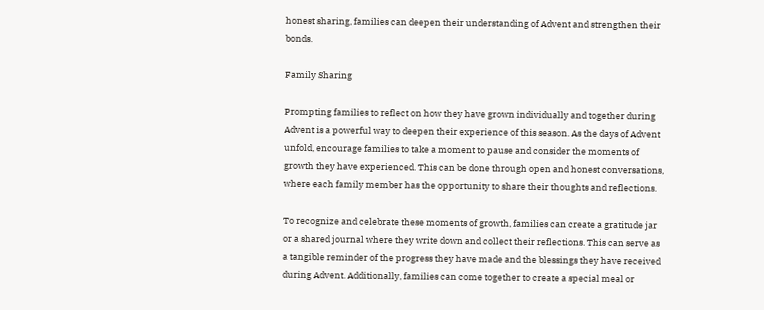honest sharing, families can deepen their understanding of Advent and strengthen their bonds.

Family Sharing

Prompting families to reflect on how they have grown individually and together during Advent is a powerful way to deepen their experience of this season. As the days of Advent unfold, encourage families to take a moment to pause and consider the moments of growth they have experienced. This can be done through open and honest conversations, where each family member has the opportunity to share their thoughts and reflections.

To recognize and celebrate these moments of growth, families can create a gratitude jar or a shared journal where they write down and collect their reflections. This can serve as a tangible reminder of the progress they have made and the blessings they have received during Advent. Additionally, families can come together to create a special meal or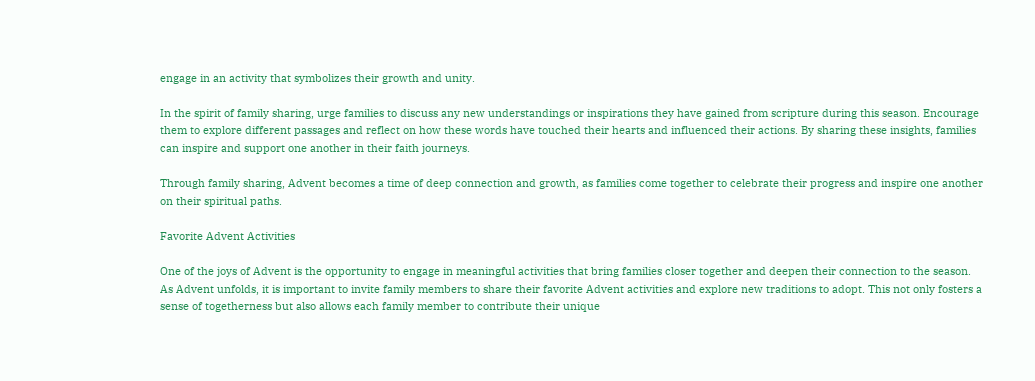engage in an activity that symbolizes their growth and unity.

In the spirit of family sharing, urge families to discuss any new understandings or inspirations they have gained from scripture during this season. Encourage them to explore different passages and reflect on how these words have touched their hearts and influenced their actions. By sharing these insights, families can inspire and support one another in their faith journeys.

Through family sharing, Advent becomes a time of deep connection and growth, as families come together to celebrate their progress and inspire one another on their spiritual paths.

Favorite Advent Activities

One of the joys of Advent is the opportunity to engage in meaningful activities that bring families closer together and deepen their connection to the season. As Advent unfolds, it is important to invite family members to share their favorite Advent activities and explore new traditions to adopt. This not only fosters a sense of togetherness but also allows each family member to contribute their unique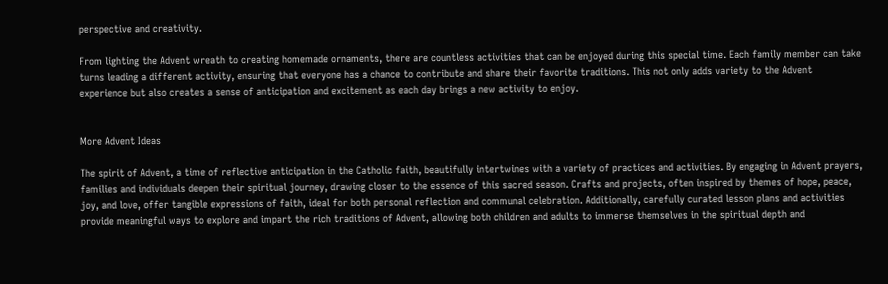perspective and creativity.

From lighting the Advent wreath to creating homemade ornaments, there are countless activities that can be enjoyed during this special time. Each family member can take turns leading a different activity, ensuring that everyone has a chance to contribute and share their favorite traditions. This not only adds variety to the Advent experience but also creates a sense of anticipation and excitement as each day brings a new activity to enjoy.


More Advent Ideas

The spirit of Advent, a time of reflective anticipation in the Catholic faith, beautifully intertwines with a variety of practices and activities. By engaging in Advent prayers, families and individuals deepen their spiritual journey, drawing closer to the essence of this sacred season. Crafts and projects, often inspired by themes of hope, peace, joy, and love, offer tangible expressions of faith, ideal for both personal reflection and communal celebration. Additionally, carefully curated lesson plans and activities provide meaningful ways to explore and impart the rich traditions of Advent, allowing both children and adults to immerse themselves in the spiritual depth and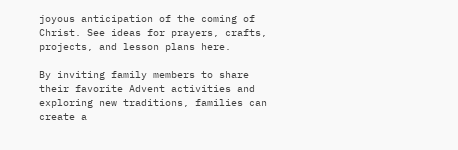joyous anticipation of the coming of Christ. See ideas for prayers, crafts, projects, and lesson plans here.

By inviting family members to share their favorite Advent activities and exploring new traditions, families can create a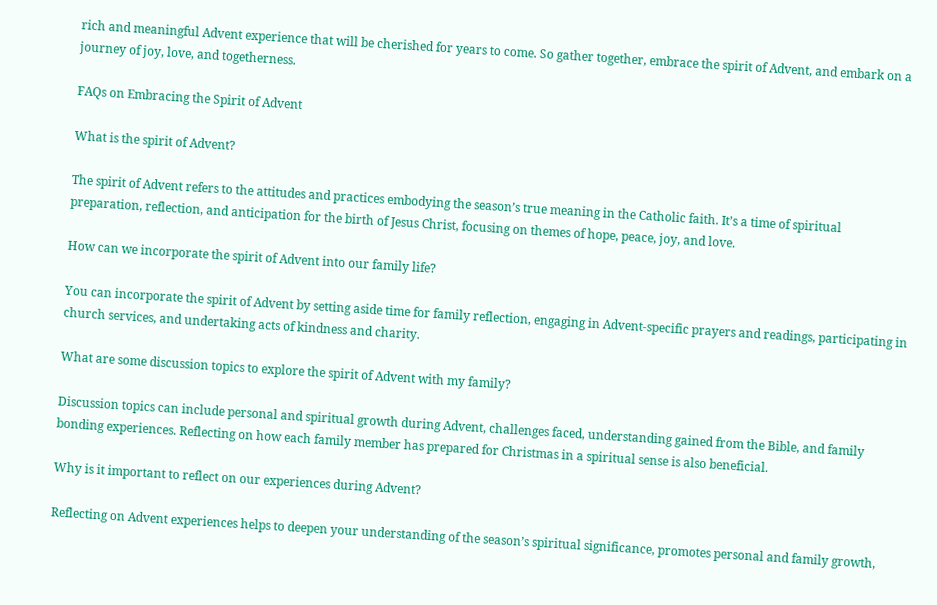rich and meaningful Advent experience that will be cherished for years to come. So gather together, embrace the spirit of Advent, and embark on a journey of joy, love, and togetherness.

FAQs on Embracing the Spirit of Advent

What is the spirit of Advent?

The spirit of Advent refers to the attitudes and practices embodying the season’s true meaning in the Catholic faith. It’s a time of spiritual preparation, reflection, and anticipation for the birth of Jesus Christ, focusing on themes of hope, peace, joy, and love.

How can we incorporate the spirit of Advent into our family life?

You can incorporate the spirit of Advent by setting aside time for family reflection, engaging in Advent-specific prayers and readings, participating in church services, and undertaking acts of kindness and charity.

What are some discussion topics to explore the spirit of Advent with my family?

Discussion topics can include personal and spiritual growth during Advent, challenges faced, understanding gained from the Bible, and family bonding experiences. Reflecting on how each family member has prepared for Christmas in a spiritual sense is also beneficial.

Why is it important to reflect on our experiences during Advent?

Reflecting on Advent experiences helps to deepen your understanding of the season’s spiritual significance, promotes personal and family growth,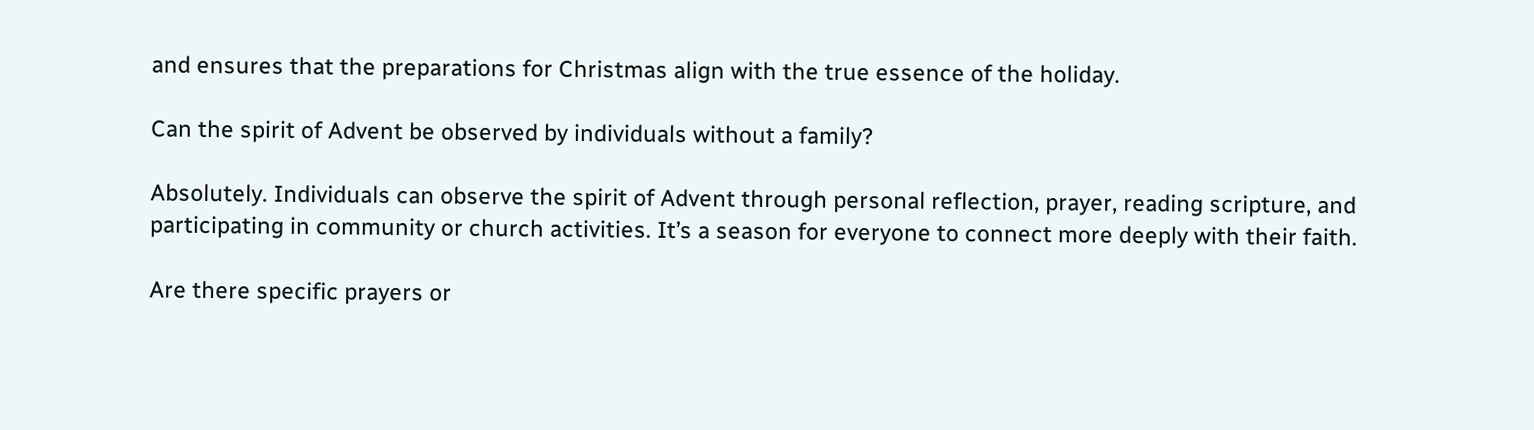and ensures that the preparations for Christmas align with the true essence of the holiday.

Can the spirit of Advent be observed by individuals without a family?

Absolutely. Individuals can observe the spirit of Advent through personal reflection, prayer, reading scripture, and participating in community or church activities. It’s a season for everyone to connect more deeply with their faith.

Are there specific prayers or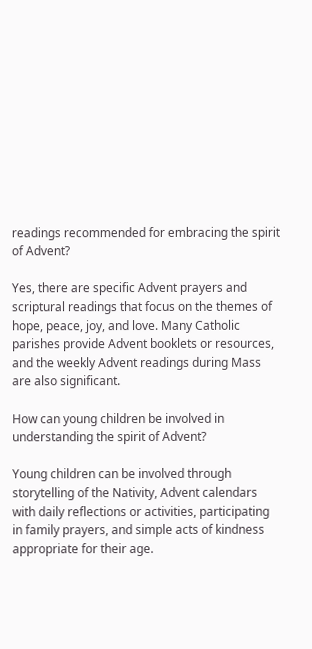readings recommended for embracing the spirit of Advent?

Yes, there are specific Advent prayers and scriptural readings that focus on the themes of hope, peace, joy, and love. Many Catholic parishes provide Advent booklets or resources, and the weekly Advent readings during Mass are also significant.

How can young children be involved in understanding the spirit of Advent?

Young children can be involved through storytelling of the Nativity, Advent calendars with daily reflections or activities, participating in family prayers, and simple acts of kindness appropriate for their age.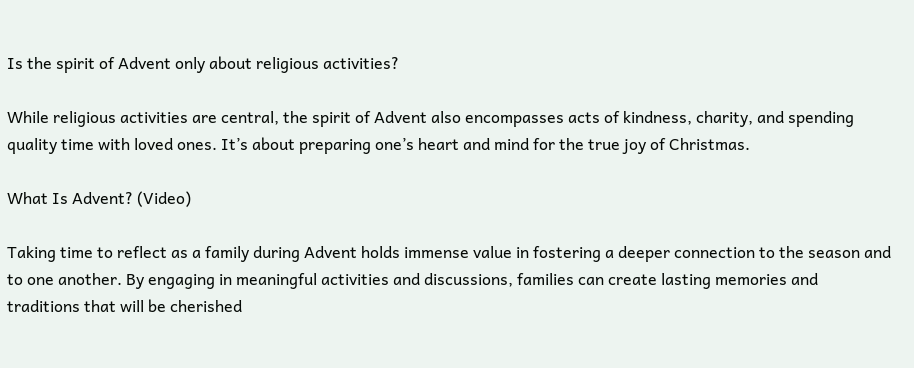Is the spirit of Advent only about religious activities?

While religious activities are central, the spirit of Advent also encompasses acts of kindness, charity, and spending quality time with loved ones. It’s about preparing one’s heart and mind for the true joy of Christmas.

What Is Advent? (Video)

Taking time to reflect as a family during Advent holds immense value in fostering a deeper connection to the season and to one another. By engaging in meaningful activities and discussions, families can create lasting memories and traditions that will be cherished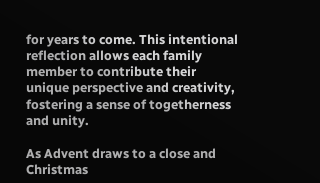for years to come. This intentional reflection allows each family member to contribute their unique perspective and creativity, fostering a sense of togetherness and unity.

As Advent draws to a close and Christmas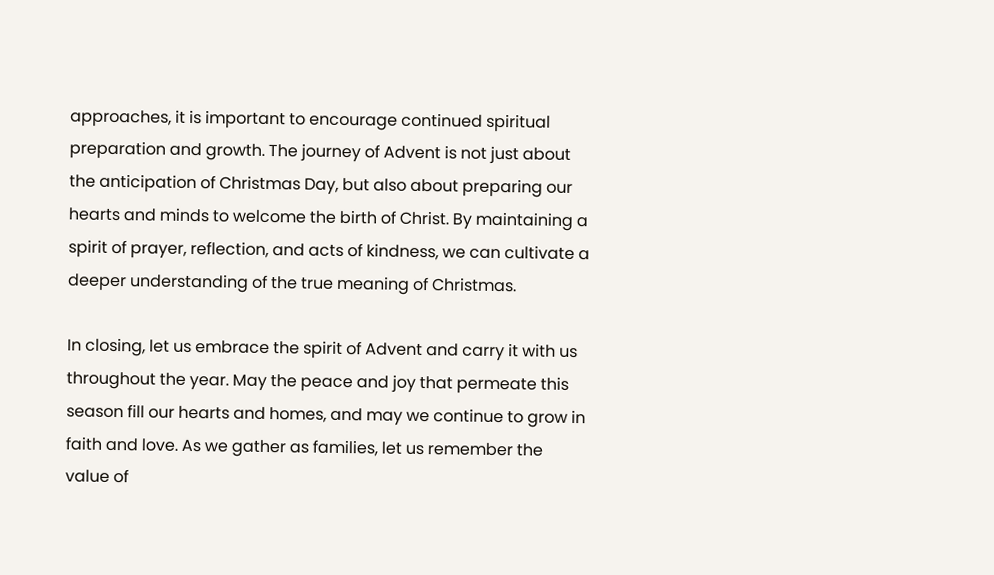approaches, it is important to encourage continued spiritual preparation and growth. The journey of Advent is not just about the anticipation of Christmas Day, but also about preparing our hearts and minds to welcome the birth of Christ. By maintaining a spirit of prayer, reflection, and acts of kindness, we can cultivate a deeper understanding of the true meaning of Christmas.

In closing, let us embrace the spirit of Advent and carry it with us throughout the year. May the peace and joy that permeate this season fill our hearts and homes, and may we continue to grow in faith and love. As we gather as families, let us remember the value of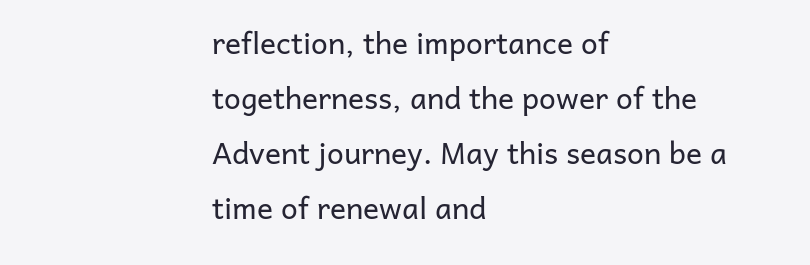reflection, the importance of togetherness, and the power of the Advent journey. May this season be a time of renewal and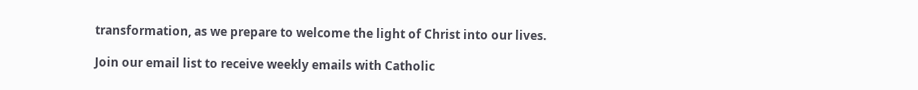transformation, as we prepare to welcome the light of Christ into our lives.

Join our email list to receive weekly emails with Catholic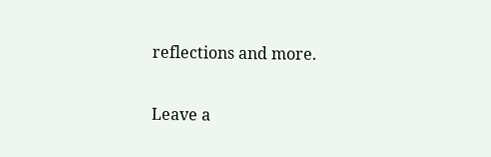reflections and more.


Leave a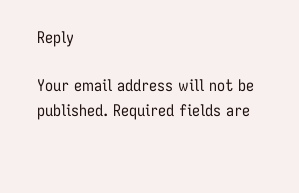Reply

Your email address will not be published. Required fields are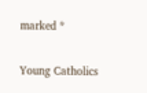marked *

Young Catholics